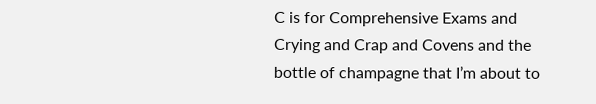C is for Comprehensive Exams and Crying and Crap and Covens and the bottle of champagne that I’m about to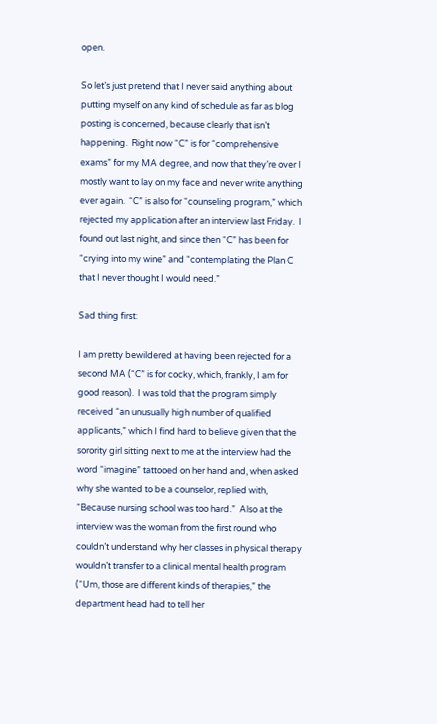open.

So let’s just pretend that I never said anything about putting myself on any kind of schedule as far as blog posting is concerned, because clearly that isn’t happening.  Right now “C” is for “comprehensive exams” for my MA degree, and now that they’re over I mostly want to lay on my face and never write anything ever again.  “C” is also for “counseling program,” which rejected my application after an interview last Friday.  I found out last night, and since then “C” has been for “crying into my wine” and “contemplating the Plan C that I never thought I would need.”

Sad thing first:

I am pretty bewildered at having been rejected for a second MA (“C” is for cocky, which, frankly, I am for good reason).  I was told that the program simply received “an unusually high number of qualified applicants,” which I find hard to believe given that the sorority girl sitting next to me at the interview had the word “imagine” tattooed on her hand and, when asked why she wanted to be a counselor, replied with, “Because nursing school was too hard.”  Also at the interview was the woman from the first round who couldn’t understand why her classes in physical therapy wouldn’t transfer to a clinical mental health program (“Um, those are different kinds of therapies,” the department head had to tell her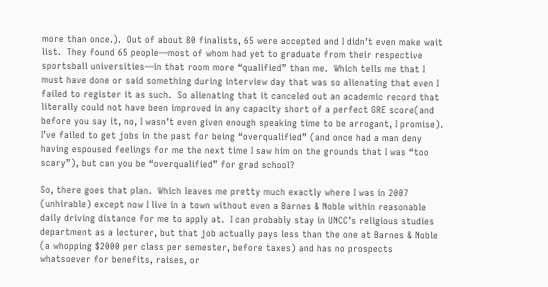more than once.).  Out of about 80 finalists, 65 were accepted and I didn’t even make wait list.  They found 65 people—most of whom had yet to graduate from their respective sportsball universities—in that room more “qualified” than me.  Which tells me that I must have done or said something during interview day that was so alienating that even I failed to register it as such.  So alienating that it canceled out an academic record that literally could not have been improved in any capacity short of a perfect GRE score(and before you say it, no, I wasn’t even given enough speaking time to be arrogant, I promise).  I’ve failed to get jobs in the past for being “overqualified” (and once had a man deny having espoused feelings for me the next time I saw him on the grounds that I was “too scary”), but can you be “overqualified” for grad school?

So, there goes that plan.  Which leaves me pretty much exactly where I was in 2007 (unhirable) except now I live in a town without even a Barnes & Noble within reasonable daily driving distance for me to apply at.  I can probably stay in UNCC’s religious studies department as a lecturer, but that job actually pays less than the one at Barnes & Noble (a whopping $2000 per class per semester, before taxes) and has no prospects whatsoever for benefits, raises, or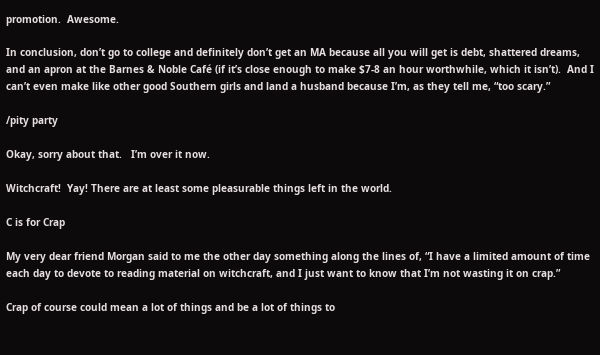promotion.  Awesome.

In conclusion, don’t go to college and definitely don’t get an MA because all you will get is debt, shattered dreams, and an apron at the Barnes & Noble Café (if it’s close enough to make $7-8 an hour worthwhile, which it isn’t).  And I can’t even make like other good Southern girls and land a husband because I’m, as they tell me, “too scary.”

/pity party

Okay, sorry about that.   I’m over it now.

Witchcraft!  Yay! There are at least some pleasurable things left in the world.

C is for Crap

My very dear friend Morgan said to me the other day something along the lines of, “I have a limited amount of time each day to devote to reading material on witchcraft, and I just want to know that I’m not wasting it on crap.”

Crap of course could mean a lot of things and be a lot of things to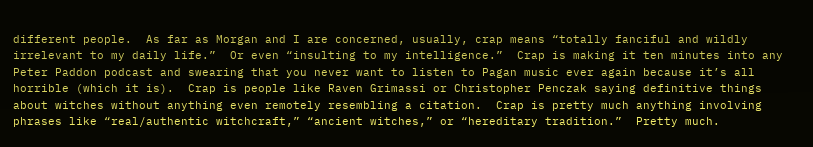different people.  As far as Morgan and I are concerned, usually, crap means “totally fanciful and wildly irrelevant to my daily life.”  Or even “insulting to my intelligence.”  Crap is making it ten minutes into any Peter Paddon podcast and swearing that you never want to listen to Pagan music ever again because it’s all horrible (which it is).  Crap is people like Raven Grimassi or Christopher Penczak saying definitive things about witches without anything even remotely resembling a citation.  Crap is pretty much anything involving phrases like “real/authentic witchcraft,” “ancient witches,” or “hereditary tradition.”  Pretty much.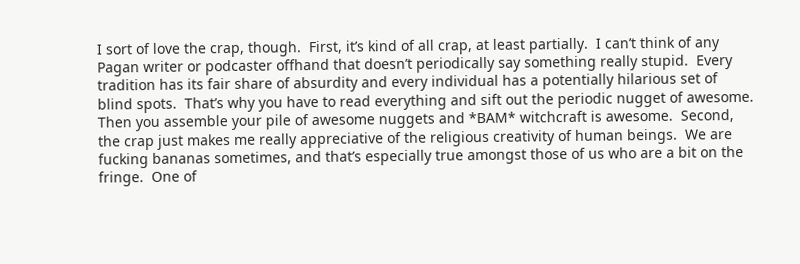I sort of love the crap, though.  First, it’s kind of all crap, at least partially.  I can’t think of any Pagan writer or podcaster offhand that doesn’t periodically say something really stupid.  Every tradition has its fair share of absurdity and every individual has a potentially hilarious set of blind spots.  That’s why you have to read everything and sift out the periodic nugget of awesome.  Then you assemble your pile of awesome nuggets and *BAM* witchcraft is awesome.  Second, the crap just makes me really appreciative of the religious creativity of human beings.  We are fucking bananas sometimes, and that’s especially true amongst those of us who are a bit on the fringe.  One of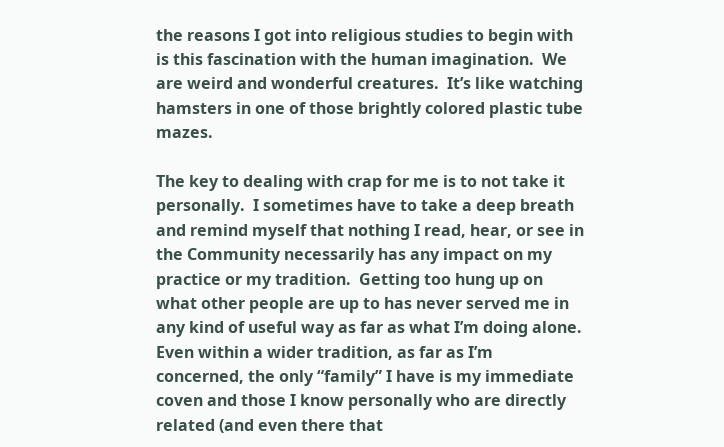the reasons I got into religious studies to begin with is this fascination with the human imagination.  We are weird and wonderful creatures.  It’s like watching hamsters in one of those brightly colored plastic tube mazes.

The key to dealing with crap for me is to not take it personally.  I sometimes have to take a deep breath and remind myself that nothing I read, hear, or see in the Community necessarily has any impact on my practice or my tradition.  Getting too hung up on what other people are up to has never served me in any kind of useful way as far as what I’m doing alone.  Even within a wider tradition, as far as I’m concerned, the only “family” I have is my immediate coven and those I know personally who are directly related (and even there that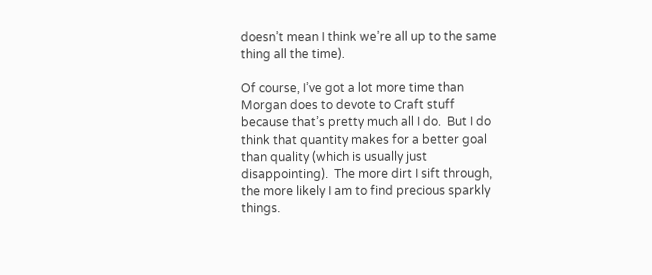doesn’t mean I think we’re all up to the same thing all the time).

Of course, I’ve got a lot more time than Morgan does to devote to Craft stuff because that’s pretty much all I do.  But I do think that quantity makes for a better goal than quality (which is usually just disappointing).  The more dirt I sift through, the more likely I am to find precious sparkly things.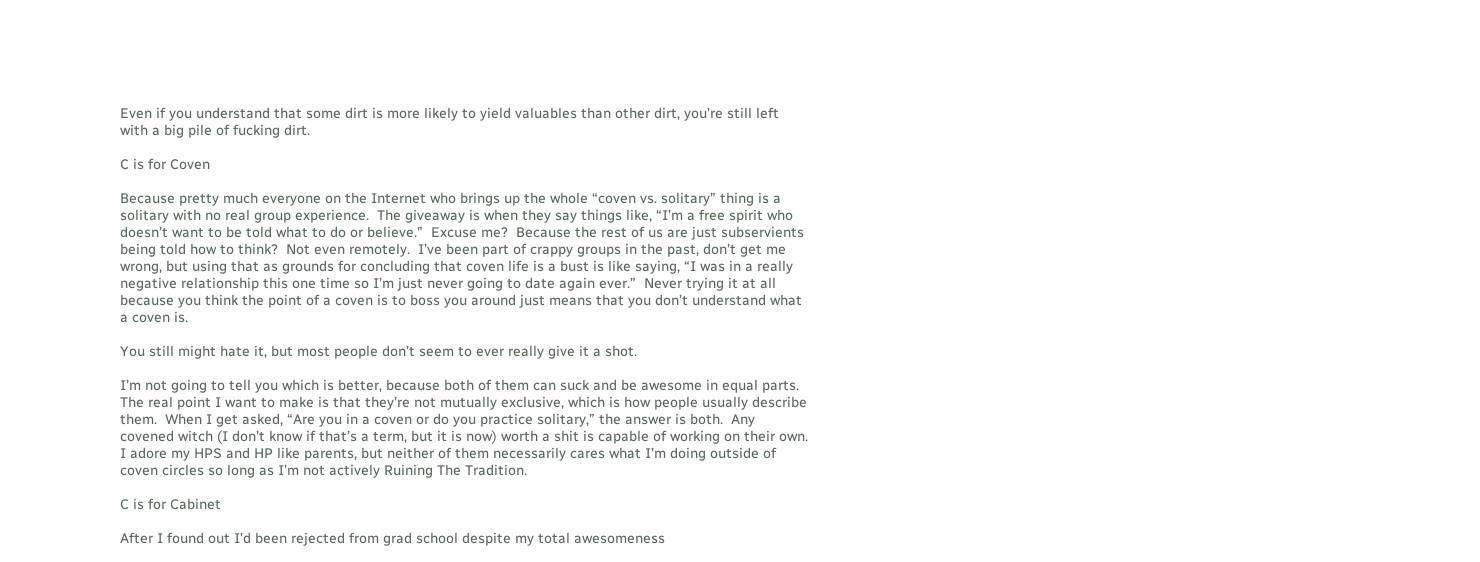Even if you understand that some dirt is more likely to yield valuables than other dirt, you’re still left with a big pile of fucking dirt.

C is for Coven

Because pretty much everyone on the Internet who brings up the whole “coven vs. solitary” thing is a solitary with no real group experience.  The giveaway is when they say things like, “I’m a free spirit who doesn’t want to be told what to do or believe.”  Excuse me?  Because the rest of us are just subservients being told how to think?  Not even remotely.  I’ve been part of crappy groups in the past, don’t get me wrong, but using that as grounds for concluding that coven life is a bust is like saying, “I was in a really negative relationship this one time so I’m just never going to date again ever.”  Never trying it at all because you think the point of a coven is to boss you around just means that you don’t understand what a coven is.

You still might hate it, but most people don’t seem to ever really give it a shot.

I’m not going to tell you which is better, because both of them can suck and be awesome in equal parts.  The real point I want to make is that they’re not mutually exclusive, which is how people usually describe them.  When I get asked, “Are you in a coven or do you practice solitary,” the answer is both.  Any covened witch (I don’t know if that’s a term, but it is now) worth a shit is capable of working on their own.  I adore my HPS and HP like parents, but neither of them necessarily cares what I’m doing outside of coven circles so long as I’m not actively Ruining The Tradition.

C is for Cabinet

After I found out I’d been rejected from grad school despite my total awesomeness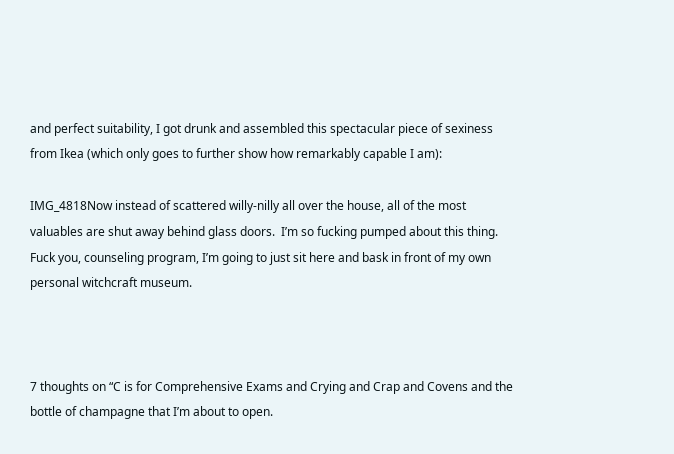and perfect suitability, I got drunk and assembled this spectacular piece of sexiness from Ikea (which only goes to further show how remarkably capable I am):

IMG_4818Now instead of scattered willy-nilly all over the house, all of the most valuables are shut away behind glass doors.  I’m so fucking pumped about this thing.  Fuck you, counseling program, I’m going to just sit here and bask in front of my own personal witchcraft museum.



7 thoughts on “C is for Comprehensive Exams and Crying and Crap and Covens and the bottle of champagne that I’m about to open.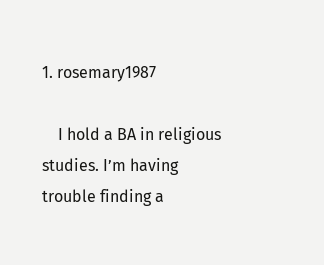1. rosemary1987

    I hold a BA in religious studies. I’m having trouble finding a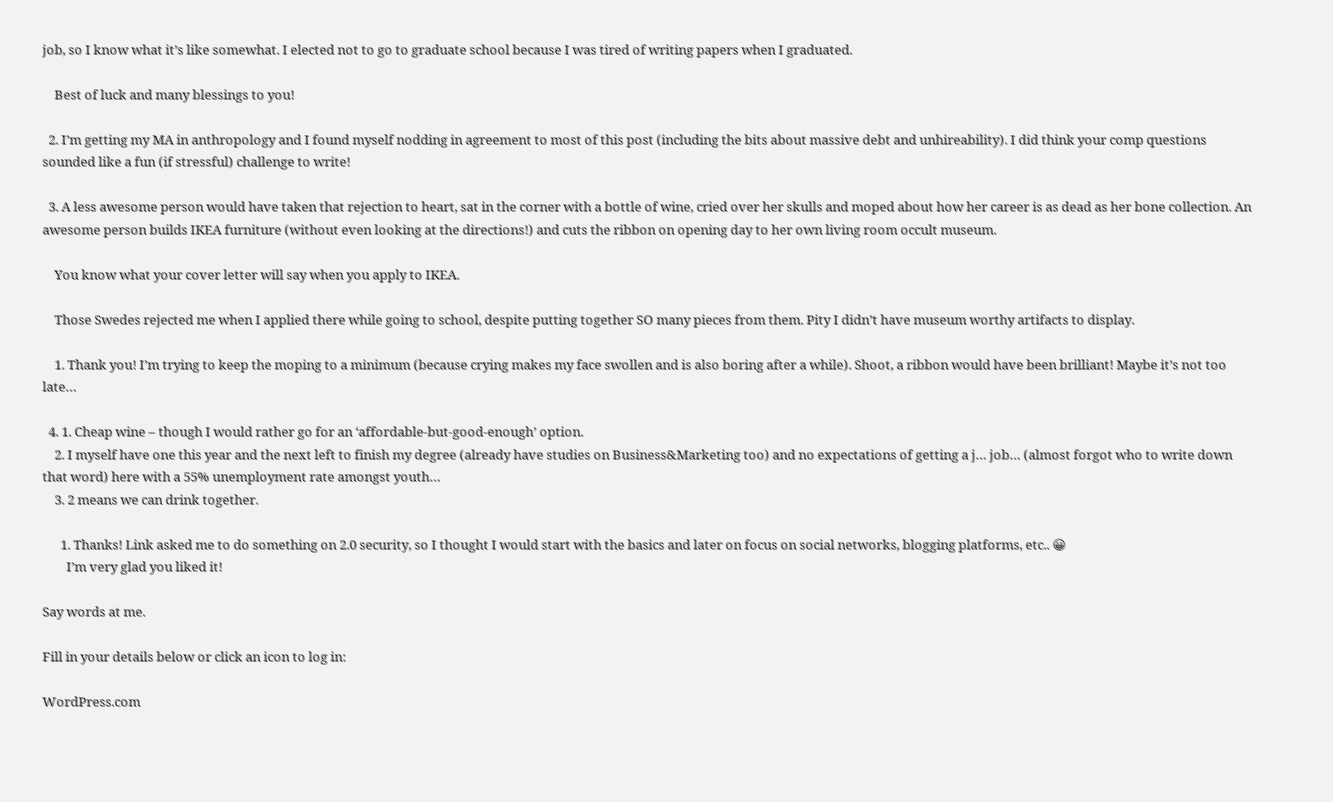job, so I know what it’s like somewhat. I elected not to go to graduate school because I was tired of writing papers when I graduated.

    Best of luck and many blessings to you!

  2. I’m getting my MA in anthropology and I found myself nodding in agreement to most of this post (including the bits about massive debt and unhireability). I did think your comp questions sounded like a fun (if stressful) challenge to write!

  3. A less awesome person would have taken that rejection to heart, sat in the corner with a bottle of wine, cried over her skulls and moped about how her career is as dead as her bone collection. An awesome person builds IKEA furniture (without even looking at the directions!) and cuts the ribbon on opening day to her own living room occult museum.

    You know what your cover letter will say when you apply to IKEA.

    Those Swedes rejected me when I applied there while going to school, despite putting together SO many pieces from them. Pity I didn’t have museum worthy artifacts to display.

    1. Thank you! I’m trying to keep the moping to a minimum (because crying makes my face swollen and is also boring after a while). Shoot, a ribbon would have been brilliant! Maybe it’s not too late…

  4. 1. Cheap wine – though I would rather go for an ‘affordable-but-good-enough’ option.
    2. I myself have one this year and the next left to finish my degree (already have studies on Business&Marketing too) and no expectations of getting a j… job… (almost forgot who to write down that word) here with a 55% unemployment rate amongst youth…
    3. 2 means we can drink together.

      1. Thanks! Link asked me to do something on 2.0 security, so I thought I would start with the basics and later on focus on social networks, blogging platforms, etc.. 😀
        I’m very glad you liked it!

Say words at me.

Fill in your details below or click an icon to log in:

WordPress.com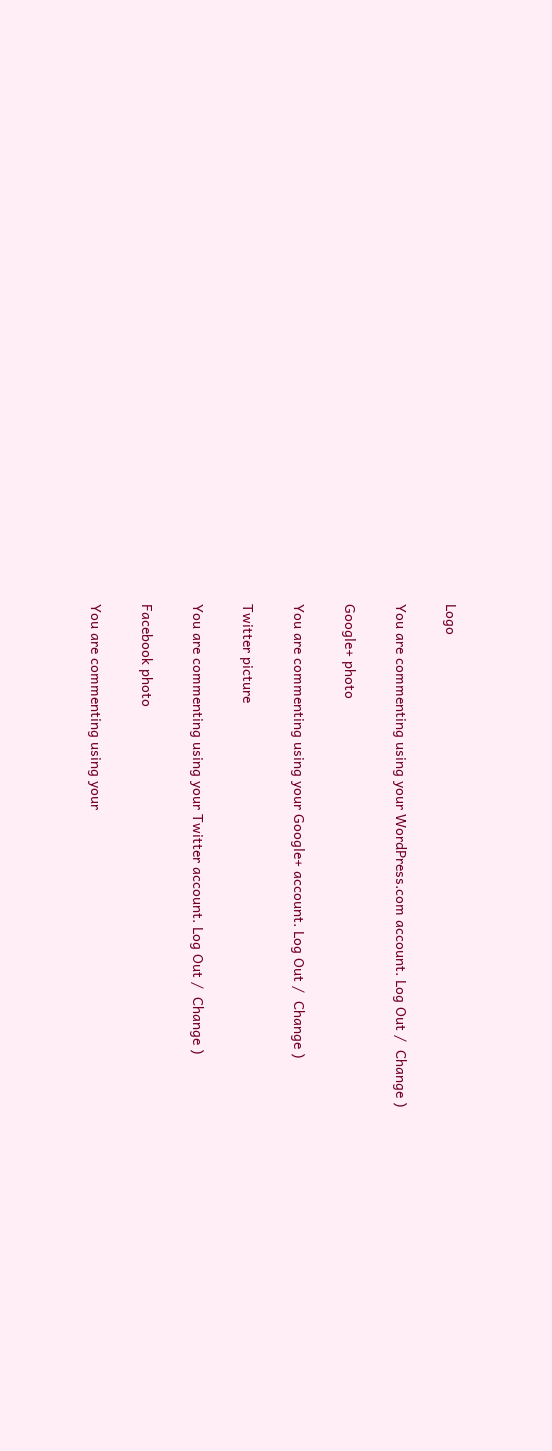Logo

You are commenting using your WordPress.com account. Log Out /  Change )

Google+ photo

You are commenting using your Google+ account. Log Out /  Change )

Twitter picture

You are commenting using your Twitter account. Log Out /  Change )

Facebook photo

You are commenting using your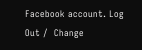Facebook account. Log Out /  Change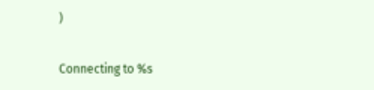)


Connecting to %s